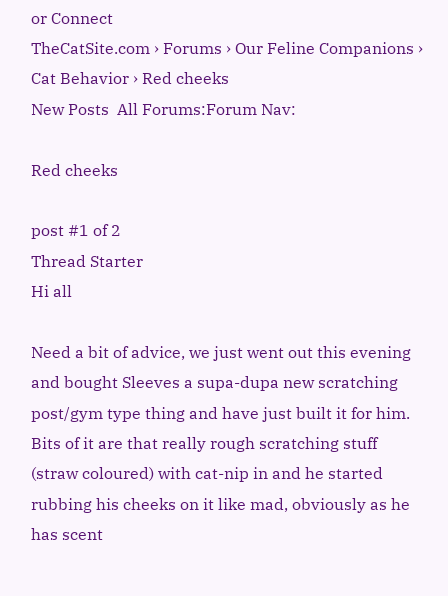or Connect
TheCatSite.com › Forums › Our Feline Companions › Cat Behavior › Red cheeks
New Posts  All Forums:Forum Nav:

Red cheeks

post #1 of 2
Thread Starter
Hi all

Need a bit of advice, we just went out this evening and bought Sleeves a supa-dupa new scratching post/gym type thing and have just built it for him.
Bits of it are that really rough scratching stuff (straw coloured) with cat-nip in and he started rubbing his cheeks on it like mad, obviously as he has scent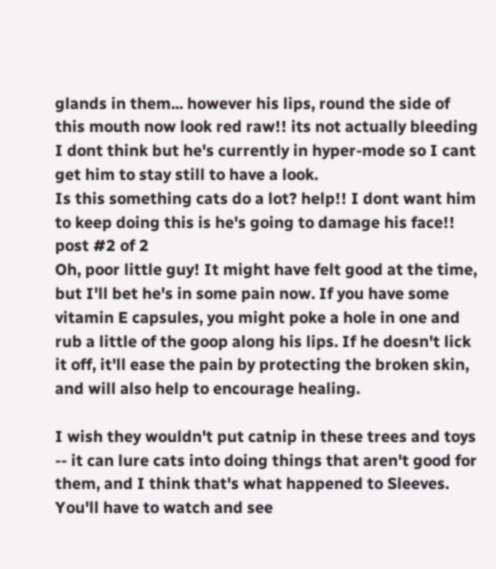glands in them... however his lips, round the side of this mouth now look red raw!! its not actually bleeding I dont think but he's currently in hyper-mode so I cant get him to stay still to have a look.
Is this something cats do a lot? help!! I dont want him to keep doing this is he's going to damage his face!!
post #2 of 2
Oh, poor little guy! It might have felt good at the time, but I'll bet he's in some pain now. If you have some vitamin E capsules, you might poke a hole in one and rub a little of the goop along his lips. If he doesn't lick it off, it'll ease the pain by protecting the broken skin, and will also help to encourage healing.

I wish they wouldn't put catnip in these trees and toys -- it can lure cats into doing things that aren't good for them, and I think that's what happened to Sleeves. You'll have to watch and see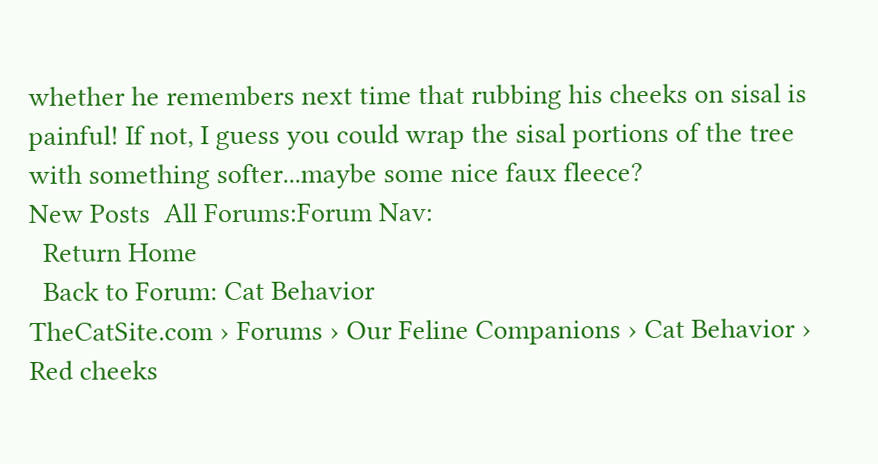whether he remembers next time that rubbing his cheeks on sisal is painful! If not, I guess you could wrap the sisal portions of the tree with something softer...maybe some nice faux fleece?
New Posts  All Forums:Forum Nav:
  Return Home
  Back to Forum: Cat Behavior
TheCatSite.com › Forums › Our Feline Companions › Cat Behavior › Red cheeks